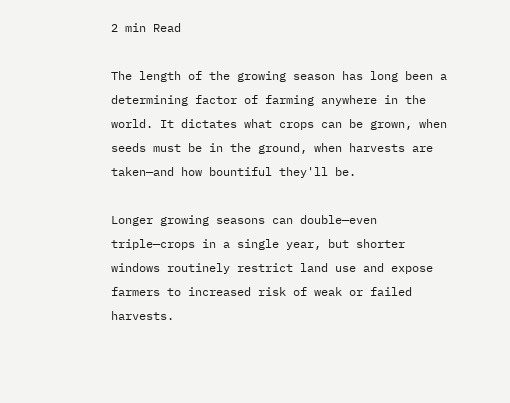2 min Read

The length of the growing season has long been a determining factor of farming anywhere in the world. It dictates what crops can be grown, when seeds must be in the ground, when harvests are taken—and how bountiful they'll be.

Longer growing seasons can double—even triple—crops in a single year, but shorter windows routinely restrict land use and expose farmers to increased risk of weak or failed harvests.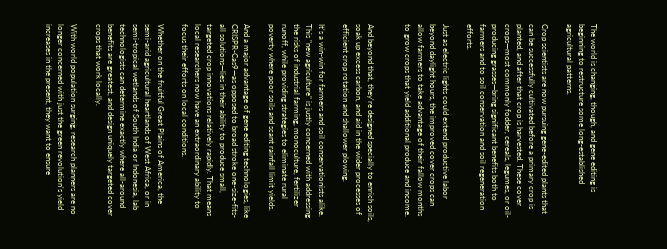The world is changing, though, and gene editing is beginning to restructure some long-established agricultural patterns.

Crop scientists are now pursuing gene-edited plants that can be successfully cultivated before a primary crop is planted, and after that crop is harvested. These cover crops—most commonly fodder, cereals, legumes, or oil-producing grasses—bring significant benefits both to farmers and to soil conservation and soil regeneration efforts.

Just as electric lights could extend productive labor beyond daylight hours, the improved cover crops can allow farmers to take advantage of their fallow months to grow crops that yield additional produce and income.


And beyond that, they're designed specially to enrich soils, soak up excess carbon, and aid in the wider processes of efficient crop rotation and shallower plowing.

It's a win-win for farmers and soil conservationists alike. This "new agriculture" is justly concerned with addressing the risks of industrial farming, monoculture, fertilizer runoff, while providing strategies to eliminate rural poverty where poor soils and scant rainfall limit yields.

And a major advantage of gene editing technologies, like CRISPR-Cas9—as opposed to broad stroke one-size-fits-all solutions—lies in their ability to produce small, targeted crop innovations relatively rapidly. That means local researchers now have an extraordinary ability to focus their efforts on local conditions.

Whether on the fruitful Great Plains of America, the semi-arid agricultural heartlands of West Africa, or in semi-tropical wetlands of South India or Indonesia, lab technologists can determine exactly where all-around benefits are greatest, and design uniquely targeted cover crops that work locally.

With world population surging, research planners are no longer concerned with just the green revolution's yield increases in the present, they want to ensure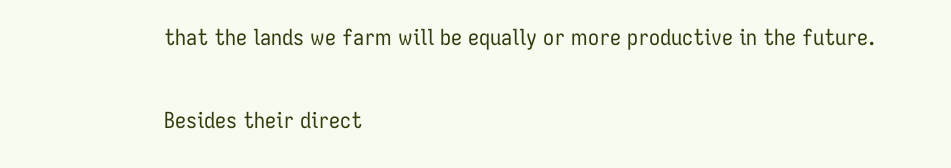that the lands we farm will be equally or more productive in the future.

Besides their direct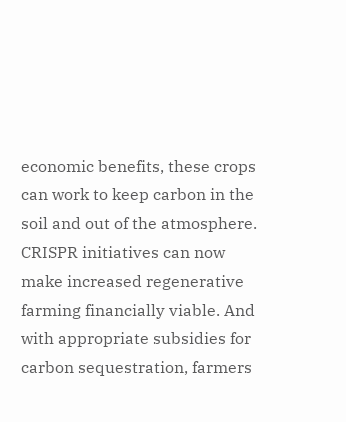economic benefits, these crops can work to keep carbon in the soil and out of the atmosphere. CRISPR initiatives can now make increased regenerative farming financially viable. And with appropriate subsidies for carbon sequestration, farmers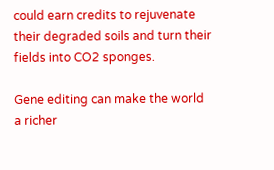could earn credits to rejuvenate their degraded soils and turn their fields into CO2 sponges.

Gene editing can make the world a richer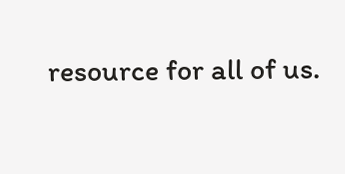resource for all of us.